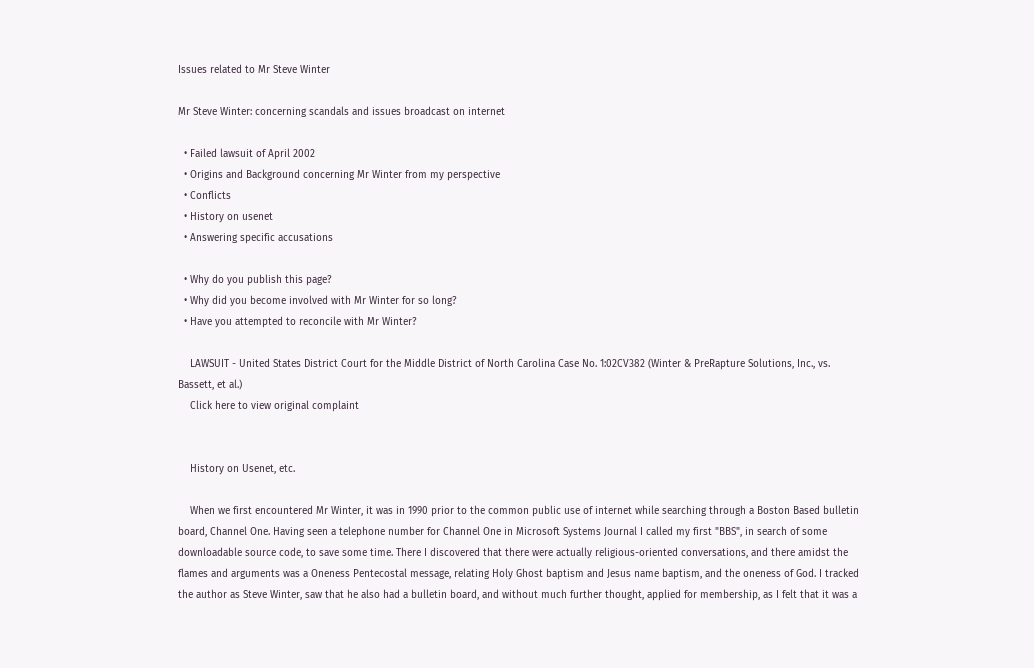Issues related to Mr Steve Winter

Mr Steve Winter: concerning scandals and issues broadcast on internet

  • Failed lawsuit of April 2002
  • Origins and Background concerning Mr Winter from my perspective
  • Conflicts
  • History on usenet
  • Answering specific accusations

  • Why do you publish this page?
  • Why did you become involved with Mr Winter for so long?
  • Have you attempted to reconcile with Mr Winter?

    LAWSUIT - United States District Court for the Middle District of North Carolina Case No. 1:02CV382 (Winter & PreRapture Solutions, Inc., vs. Bassett, et al.)
    Click here to view original complaint


    History on Usenet, etc.

    When we first encountered Mr Winter, it was in 1990 prior to the common public use of internet while searching through a Boston Based bulletin board, Channel One. Having seen a telephone number for Channel One in Microsoft Systems Journal I called my first "BBS", in search of some downloadable source code, to save some time. There I discovered that there were actually religious-oriented conversations, and there amidst the flames and arguments was a Oneness Pentecostal message, relating Holy Ghost baptism and Jesus name baptism, and the oneness of God. I tracked the author as Steve Winter, saw that he also had a bulletin board, and without much further thought, applied for membership, as I felt that it was a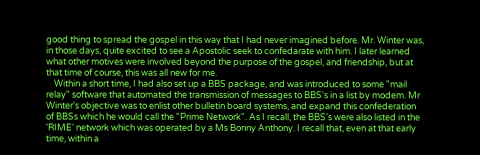good thing to spread the gospel in this way that I had never imagined before. Mr. Winter was, in those days, quite excited to see a Apostolic seek to confedarate with him. I later learned what other motives were involved beyond the purpose of the gospel, and friendship, but at that time of course, this was all new for me.
    Within a short time, I had also set up a BBS package, and was introduced to some "mail relay" software that automated the transmission of messages to BBS's in a list by modem. Mr Winter's objective was to enlist other bulletin board systems, and expand this confederation of BBSs which he would call the "Prime Network". As I recall, the BBS's were also listed in the 'RIME' network which was operated by a Ms Bonny Anthony. I recall that, even at that early time, within a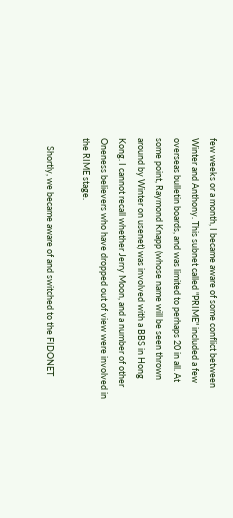few weeks or a month, I became aware of some conflict between Winter and Anthony. This subnet called "PRIME" included a few overseas bulletin boards, and was limited to perhaps 20 in all. At some point, Raymond Knapp (whose name will be seen thrown around by Winter on usenet) was involved with a BBS in Hong Kong. I cannot recall whether Jerry Moon, and a number of other Oneness believers who have dropped out of view were involved in the RIME stage.

    Shortly, we became aware of and switched to the FIDONET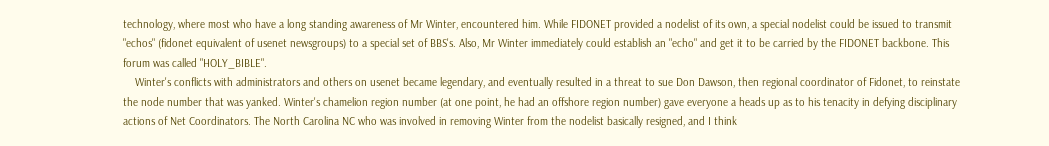technology, where most who have a long standing awareness of Mr Winter, encountered him. While FIDONET provided a nodelist of its own, a special nodelist could be issued to transmit "echos" (fidonet equivalent of usenet newsgroups) to a special set of BBS's. Also, Mr Winter immediately could establish an "echo" and get it to be carried by the FIDONET backbone. This forum was called "HOLY_BIBLE".
    Winter's conflicts with administrators and others on usenet became legendary, and eventually resulted in a threat to sue Don Dawson, then regional coordinator of Fidonet, to reinstate the node number that was yanked. Winter's chamelion region number (at one point, he had an offshore region number) gave everyone a heads up as to his tenacity in defying disciplinary actions of Net Coordinators. The North Carolina NC who was involved in removing Winter from the nodelist basically resigned, and I think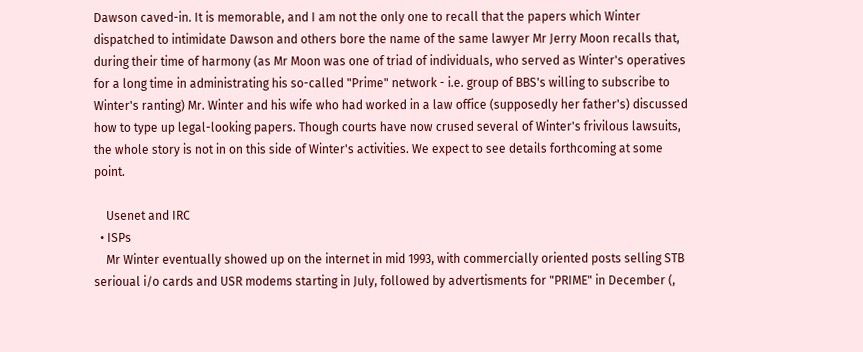Dawson caved-in. It is memorable, and I am not the only one to recall that the papers which Winter dispatched to intimidate Dawson and others bore the name of the same lawyer Mr Jerry Moon recalls that, during their time of harmony (as Mr Moon was one of triad of individuals, who served as Winter's operatives for a long time in administrating his so-called "Prime" network - i.e. group of BBS's willing to subscribe to Winter's ranting) Mr. Winter and his wife who had worked in a law office (supposedly her father's) discussed how to type up legal-looking papers. Though courts have now crused several of Winter's frivilous lawsuits, the whole story is not in on this side of Winter's activities. We expect to see details forthcoming at some point.

    Usenet and IRC
  • ISPs
    Mr Winter eventually showed up on the internet in mid 1993, with commercially oriented posts selling STB serioual i/o cards and USR modems starting in July, followed by advertisments for "PRIME" in December (,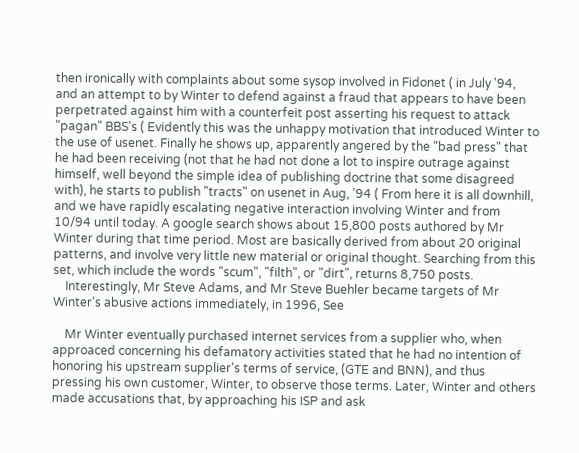then ironically with complaints about some sysop involved in Fidonet ( in July '94, and an attempt to by Winter to defend against a fraud that appears to have been perpetrated against him with a counterfeit post asserting his request to attack "pagan" BBS's ( Evidently this was the unhappy motivation that introduced Winter to the use of usenet. Finally he shows up, apparently angered by the "bad press" that he had been receiving (not that he had not done a lot to inspire outrage against himself, well beyond the simple idea of publishing doctrine that some disagreed with), he starts to publish "tracts" on usenet in Aug, '94 ( From here it is all downhill, and we have rapidly escalating negative interaction involving Winter and from 10/94 until today. A google search shows about 15,800 posts authored by Mr Winter during that time period. Most are basically derived from about 20 original patterns, and involve very little new material or original thought. Searching from this set, which include the words "scum", "filth", or "dirt", returns 8,750 posts.
    Interestingly, Mr Steve Adams, and Mr Steve Buehler became targets of Mr Winter's abusive actions immediately, in 1996, See

    Mr Winter eventually purchased internet services from a supplier who, when approaced concerning his defamatory activities stated that he had no intention of honoring his upstream supplier's terms of service, (GTE and BNN), and thus pressing his own customer, Winter, to observe those terms. Later, Winter and others made accusations that, by approaching his ISP and ask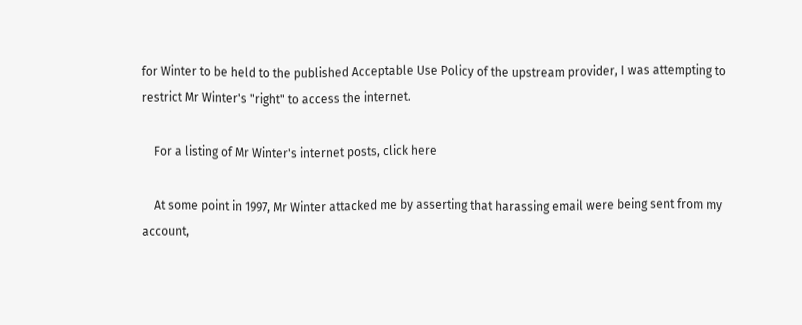for Winter to be held to the published Acceptable Use Policy of the upstream provider, I was attempting to restrict Mr Winter's "right" to access the internet.

    For a listing of Mr Winter's internet posts, click here

    At some point in 1997, Mr Winter attacked me by asserting that harassing email were being sent from my account,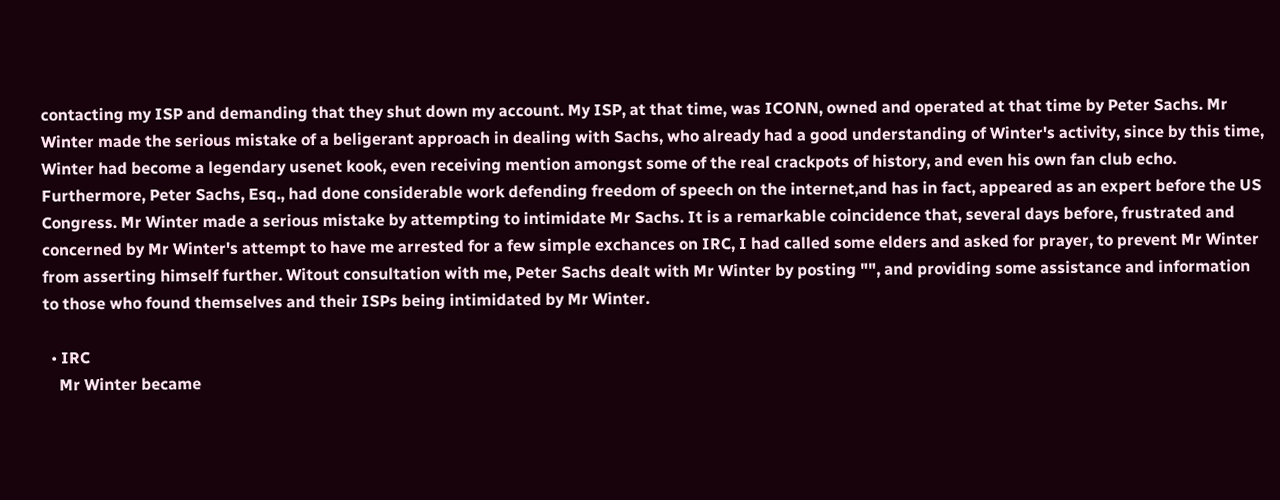contacting my ISP and demanding that they shut down my account. My ISP, at that time, was ICONN, owned and operated at that time by Peter Sachs. Mr Winter made the serious mistake of a beligerant approach in dealing with Sachs, who already had a good understanding of Winter's activity, since by this time, Winter had become a legendary usenet kook, even receiving mention amongst some of the real crackpots of history, and even his own fan club echo. Furthermore, Peter Sachs, Esq., had done considerable work defending freedom of speech on the internet,and has in fact, appeared as an expert before the US Congress. Mr Winter made a serious mistake by attempting to intimidate Mr Sachs. It is a remarkable coincidence that, several days before, frustrated and concerned by Mr Winter's attempt to have me arrested for a few simple exchances on IRC, I had called some elders and asked for prayer, to prevent Mr Winter from asserting himself further. Witout consultation with me, Peter Sachs dealt with Mr Winter by posting "", and providing some assistance and information to those who found themselves and their ISPs being intimidated by Mr Winter.

  • IRC
    Mr Winter became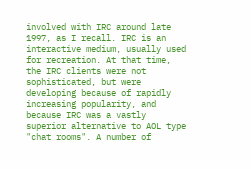involved with IRC around late 1997, as I recall. IRC is an interactive medium, usually used for recreation. At that time, the IRC clients were not sophisticated, but were developing because of rapidly increasing popularity, and because IRC was a vastly superior alternative to AOL type "chat rooms". A number of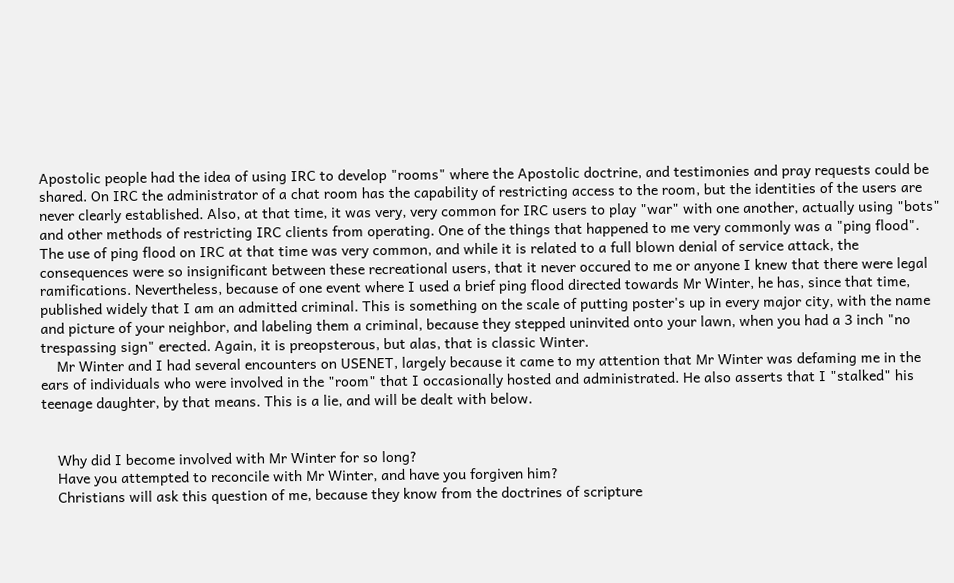Apostolic people had the idea of using IRC to develop "rooms" where the Apostolic doctrine, and testimonies and pray requests could be shared. On IRC the administrator of a chat room has the capability of restricting access to the room, but the identities of the users are never clearly established. Also, at that time, it was very, very common for IRC users to play "war" with one another, actually using "bots" and other methods of restricting IRC clients from operating. One of the things that happened to me very commonly was a "ping flood". The use of ping flood on IRC at that time was very common, and while it is related to a full blown denial of service attack, the consequences were so insignificant between these recreational users, that it never occured to me or anyone I knew that there were legal ramifications. Nevertheless, because of one event where I used a brief ping flood directed towards Mr Winter, he has, since that time, published widely that I am an admitted criminal. This is something on the scale of putting poster's up in every major city, with the name and picture of your neighbor, and labeling them a criminal, because they stepped uninvited onto your lawn, when you had a 3 inch "no trespassing sign" erected. Again, it is preopsterous, but alas, that is classic Winter.
    Mr Winter and I had several encounters on USENET, largely because it came to my attention that Mr Winter was defaming me in the ears of individuals who were involved in the "room" that I occasionally hosted and administrated. He also asserts that I "stalked" his teenage daughter, by that means. This is a lie, and will be dealt with below.


    Why did I become involved with Mr Winter for so long?
    Have you attempted to reconcile with Mr Winter, and have you forgiven him?
    Christians will ask this question of me, because they know from the doctrines of scripture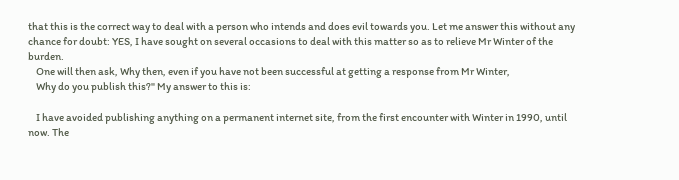that this is the correct way to deal with a person who intends and does evil towards you. Let me answer this without any chance for doubt: YES, I have sought on several occasions to deal with this matter so as to relieve Mr Winter of the burden.
    One will then ask, Why then, even if you have not been successful at getting a response from Mr Winter,
    Why do you publish this?" My answer to this is:

    I have avoided publishing anything on a permanent internet site, from the first encounter with Winter in 1990, until now. The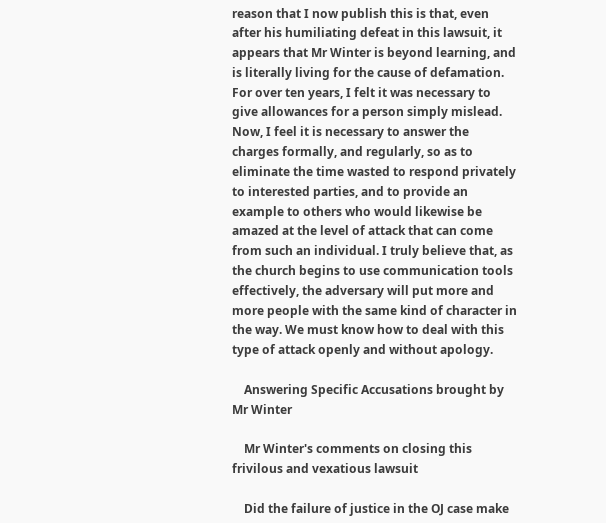reason that I now publish this is that, even after his humiliating defeat in this lawsuit, it appears that Mr Winter is beyond learning, and is literally living for the cause of defamation. For over ten years, I felt it was necessary to give allowances for a person simply mislead. Now, I feel it is necessary to answer the charges formally, and regularly, so as to eliminate the time wasted to respond privately to interested parties, and to provide an example to others who would likewise be amazed at the level of attack that can come from such an individual. I truly believe that, as the church begins to use communication tools effectively, the adversary will put more and more people with the same kind of character in the way. We must know how to deal with this type of attack openly and without apology.

    Answering Specific Accusations brought by Mr Winter

    Mr Winter's comments on closing this frivilous and vexatious lawsuit

    Did the failure of justice in the OJ case make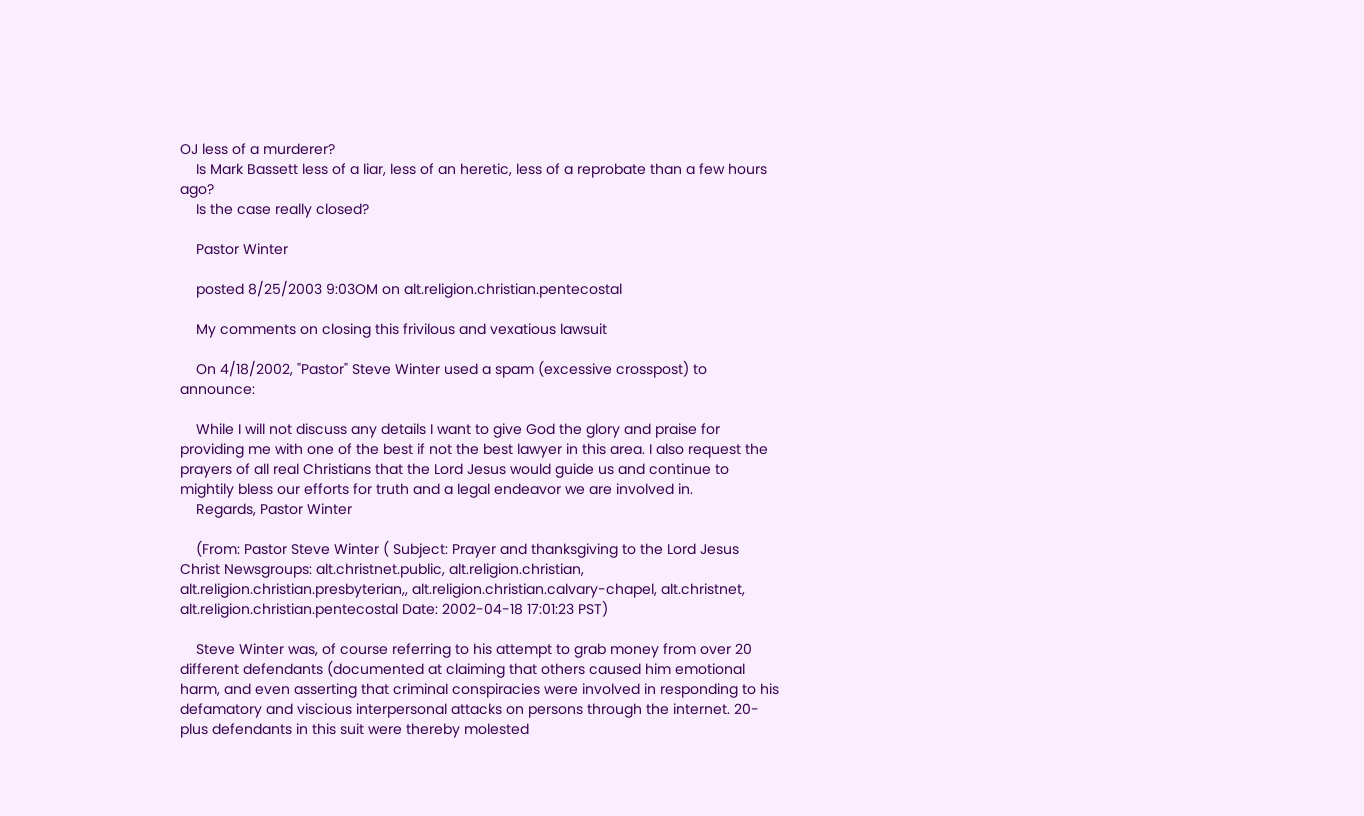OJ less of a murderer?
    Is Mark Bassett less of a liar, less of an heretic, less of a reprobate than a few hours ago?
    Is the case really closed?

    Pastor Winter

    posted 8/25/2003 9:03OM on alt.religion.christian.pentecostal

    My comments on closing this frivilous and vexatious lawsuit

    On 4/18/2002, "Pastor" Steve Winter used a spam (excessive crosspost) to announce:

    While I will not discuss any details I want to give God the glory and praise for providing me with one of the best if not the best lawyer in this area. I also request the prayers of all real Christians that the Lord Jesus would guide us and continue to mightily bless our efforts for truth and a legal endeavor we are involved in.
    Regards, Pastor Winter

    (From: Pastor Steve Winter ( Subject: Prayer and thanksgiving to the Lord Jesus Christ Newsgroups: alt.christnet.public, alt.religion.christian, alt.religion.christian.presbyterian,, alt.religion.christian.calvary-chapel, alt.christnet, alt.religion.christian.pentecostal Date: 2002-04-18 17:01:23 PST)

    Steve Winter was, of course referring to his attempt to grab money from over 20 different defendants (documented at claiming that others caused him emotional harm, and even asserting that criminal conspiracies were involved in responding to his defamatory and viscious interpersonal attacks on persons through the internet. 20-plus defendants in this suit were thereby molested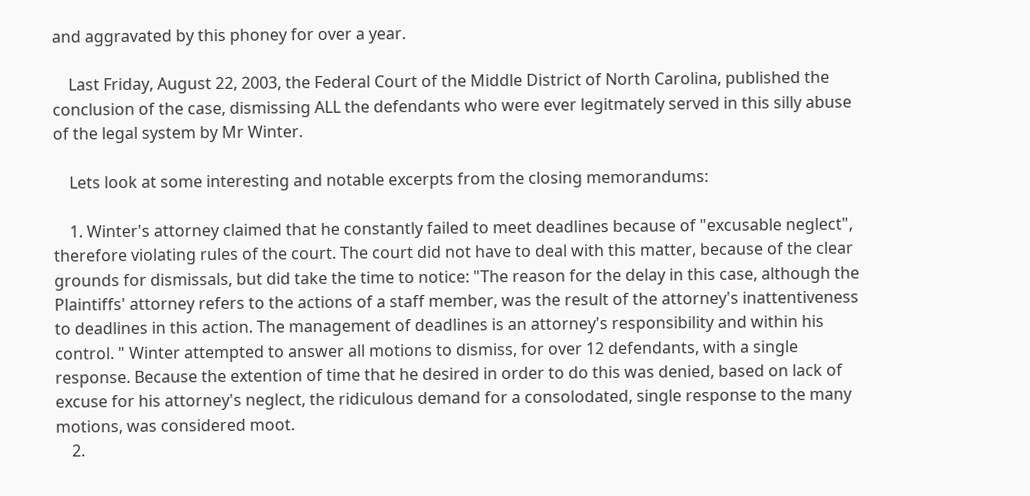and aggravated by this phoney for over a year.

    Last Friday, August 22, 2003, the Federal Court of the Middle District of North Carolina, published the conclusion of the case, dismissing ALL the defendants who were ever legitmately served in this silly abuse of the legal system by Mr Winter.

    Lets look at some interesting and notable excerpts from the closing memorandums:

    1. Winter's attorney claimed that he constantly failed to meet deadlines because of "excusable neglect", therefore violating rules of the court. The court did not have to deal with this matter, because of the clear grounds for dismissals, but did take the time to notice: "The reason for the delay in this case, although the Plaintiffs' attorney refers to the actions of a staff member, was the result of the attorney's inattentiveness to deadlines in this action. The management of deadlines is an attorney's responsibility and within his control. " Winter attempted to answer all motions to dismiss, for over 12 defendants, with a single response. Because the extention of time that he desired in order to do this was denied, based on lack of excuse for his attorney's neglect, the ridiculous demand for a consolodated, single response to the many motions, was considered moot.
    2.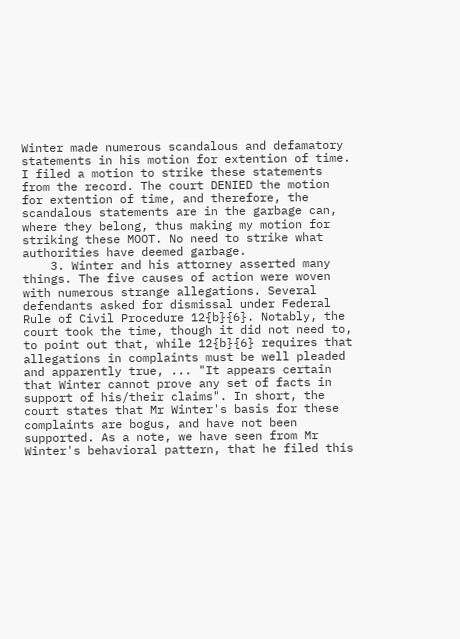Winter made numerous scandalous and defamatory statements in his motion for extention of time. I filed a motion to strike these statements from the record. The court DENIED the motion for extention of time, and therefore, the scandalous statements are in the garbage can, where they belong, thus making my motion for striking these MOOT. No need to strike what authorities have deemed garbage.
    3. Winter and his attorney asserted many things. The five causes of action were woven with numerous strange allegations. Several defendants asked for dismissal under Federal Rule of Civil Procedure 12{b}{6}. Notably, the court took the time, though it did not need to, to point out that, while 12{b}{6} requires that allegations in complaints must be well pleaded and apparently true, ... "It appears certain that Winter cannot prove any set of facts in support of his/their claims". In short, the court states that Mr Winter's basis for these complaints are bogus, and have not been supported. As a note, we have seen from Mr Winter's behavioral pattern, that he filed this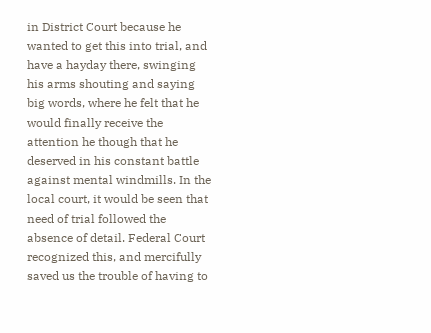in District Court because he wanted to get this into trial, and have a hayday there, swinging his arms shouting and saying big words, where he felt that he would finally receive the attention he though that he deserved in his constant battle against mental windmills. In the local court, it would be seen that need of trial followed the absence of detail. Federal Court recognized this, and mercifully saved us the trouble of having to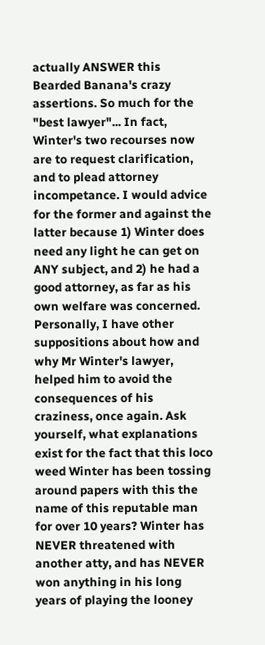actually ANSWER this Bearded Banana's crazy assertions. So much for the "best lawyer"... In fact, Winter's two recourses now are to request clarification, and to plead attorney incompetance. I would advice for the former and against the latter because 1) Winter does need any light he can get on ANY subject, and 2) he had a good attorney, as far as his own welfare was concerned. Personally, I have other suppositions about how and why Mr Winter's lawyer, helped him to avoid the consequences of his craziness, once again. Ask yourself, what explanations exist for the fact that this loco weed Winter has been tossing around papers with this the name of this reputable man for over 10 years? Winter has NEVER threatened with another atty, and has NEVER won anything in his long years of playing the looney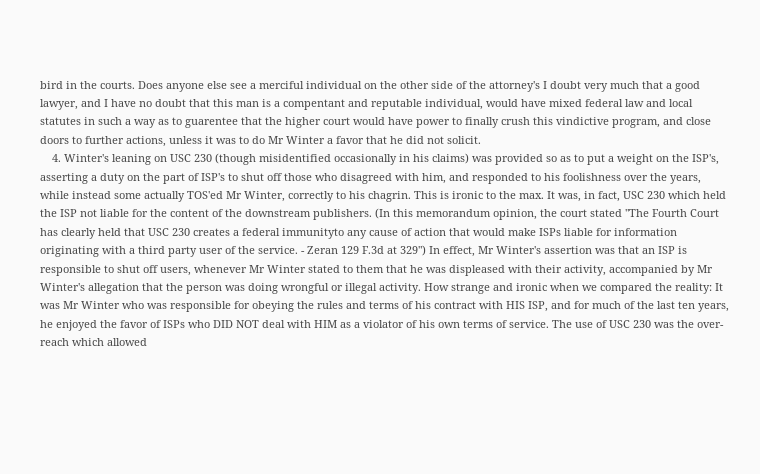bird in the courts. Does anyone else see a merciful individual on the other side of the attorney's I doubt very much that a good lawyer, and I have no doubt that this man is a compentant and reputable individual, would have mixed federal law and local statutes in such a way as to guarentee that the higher court would have power to finally crush this vindictive program, and close doors to further actions, unless it was to do Mr Winter a favor that he did not solicit.
    4. Winter's leaning on USC 230 (though misidentified occasionally in his claims) was provided so as to put a weight on the ISP's, asserting a duty on the part of ISP's to shut off those who disagreed with him, and responded to his foolishness over the years, while instead some actually TOS'ed Mr Winter, correctly to his chagrin. This is ironic to the max. It was, in fact, USC 230 which held the ISP not liable for the content of the downstream publishers. (In this memorandum opinion, the court stated "The Fourth Court has clearly held that USC 230 creates a federal immunityto any cause of action that would make ISPs liable for information originating with a third party user of the service. - Zeran 129 F.3d at 329") In effect, Mr Winter's assertion was that an ISP is responsible to shut off users, whenever Mr Winter stated to them that he was displeased with their activity, accompanied by Mr Winter's allegation that the person was doing wrongful or illegal activity. How strange and ironic when we compared the reality: It was Mr Winter who was responsible for obeying the rules and terms of his contract with HIS ISP, and for much of the last ten years, he enjoyed the favor of ISPs who DID NOT deal with HIM as a violator of his own terms of service. The use of USC 230 was the over-reach which allowed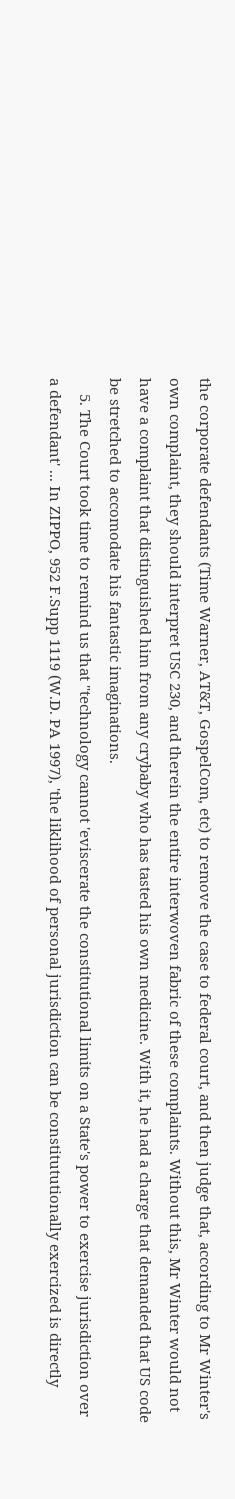the corporate defendants (Time Warner, AT&T, GospelCom, etc) to remove the case to federal court, and then judge that, according to Mr Winter's own complaint, they should interpret USC 230, and therein the entire interwoven fabric of these complaints. Without this, Mr Winter would not have a complaint that distinguished him from any crybaby who has tasted his own medicine. With it, he had a charge that demanded that US code be stretched to accomodate his fantastic imaginations.
    5. The Court took time to remind us that "technology cannot 'eviscerate the constitutional limits on a State's power to exercise jurisdiction over a defendant' ... In ZIPPO, 952 F.Supp 1119 (W.D. PA 1997), 'the liklihood of personal jurisdiction can be constitututionally exercized is directly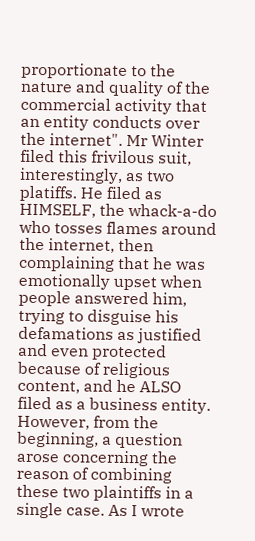proportionate to the nature and quality of the commercial activity that an entity conducts over the internet". Mr Winter filed this frivilous suit, interestingly, as two platiffs. He filed as HIMSELF, the whack-a-do who tosses flames around the internet, then complaining that he was emotionally upset when people answered him, trying to disguise his defamations as justified and even protected because of religious content, and he ALSO filed as a business entity. However, from the beginning, a question arose concerning the reason of combining these two plaintiffs in a single case. As I wrote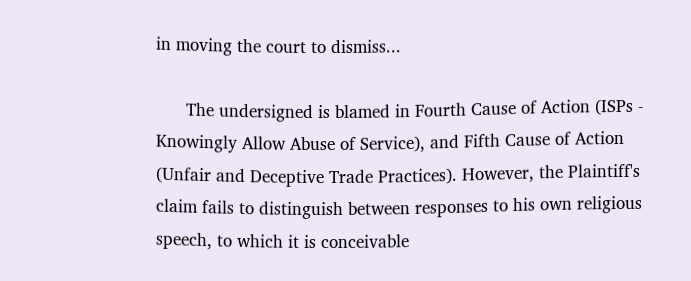in moving the court to dismiss...

      The undersigned is blamed in Fourth Cause of Action (ISPs - Knowingly Allow Abuse of Service), and Fifth Cause of Action (Unfair and Deceptive Trade Practices). However, the Plaintiff's claim fails to distinguish between responses to his own religious speech, to which it is conceivable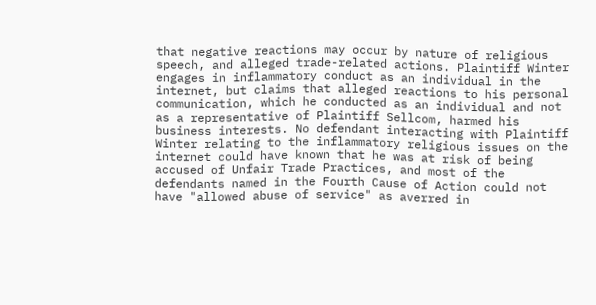that negative reactions may occur by nature of religious speech, and alleged trade-related actions. Plaintiff Winter engages in inflammatory conduct as an individual in the internet, but claims that alleged reactions to his personal communication, which he conducted as an individual and not as a representative of Plaintiff Sellcom, harmed his business interests. No defendant interacting with Plaintiff Winter relating to the inflammatory religious issues on the internet could have known that he was at risk of being accused of Unfair Trade Practices, and most of the defendants named in the Fourth Cause of Action could not have "allowed abuse of service" as averred in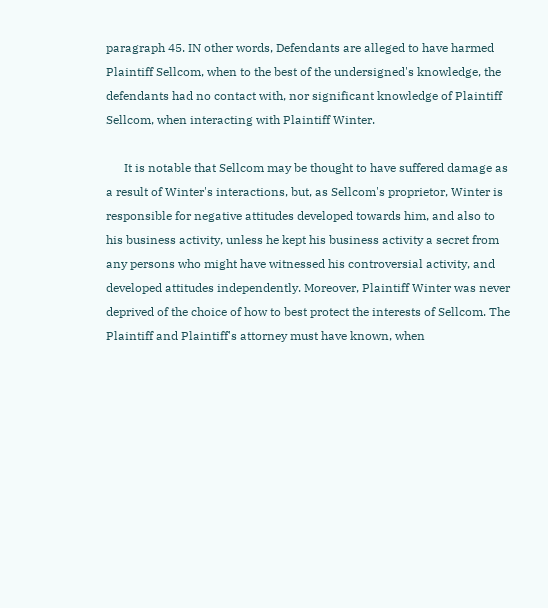paragraph 45. IN other words, Defendants are alleged to have harmed Plaintiff Sellcom, when to the best of the undersigned's knowledge, the defendants had no contact with, nor significant knowledge of Plaintiff Sellcom, when interacting with Plaintiff Winter.

      It is notable that Sellcom may be thought to have suffered damage as a result of Winter's interactions, but, as Sellcom's proprietor, Winter is responsible for negative attitudes developed towards him, and also to his business activity, unless he kept his business activity a secret from any persons who might have witnessed his controversial activity, and developed attitudes independently. Moreover, Plaintiff Winter was never deprived of the choice of how to best protect the interests of Sellcom. The Plaintiff and Plaintiff's attorney must have known, when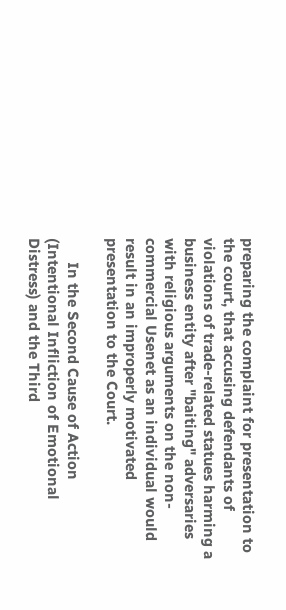preparing the complaint for presentation to the court, that accusing defendants of violations of trade-related statues harming a business entity after "baiting" adversaries with religious arguments on the non-commercial Usenet as an individual would result in an improperly motivated presentation to the Court.

      In the Second Cause of Action (Intentional Infliction of Emotional Distress) and the Third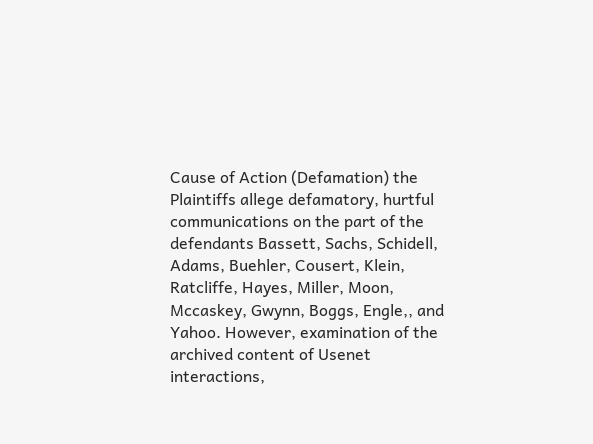Cause of Action (Defamation) the Plaintiffs allege defamatory, hurtful communications on the part of the defendants Bassett, Sachs, Schidell, Adams, Buehler, Cousert, Klein, Ratcliffe, Hayes, Miller, Moon, Mccaskey, Gwynn, Boggs, Engle,, and Yahoo. However, examination of the archived content of Usenet interactions,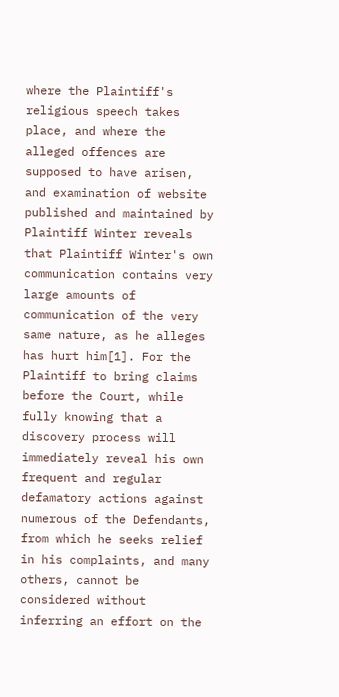where the Plaintiff's religious speech takes place, and where the alleged offences are supposed to have arisen, and examination of website published and maintained by Plaintiff Winter reveals that Plaintiff Winter's own communication contains very large amounts of communication of the very same nature, as he alleges has hurt him[1]. For the Plaintiff to bring claims before the Court, while fully knowing that a discovery process will immediately reveal his own frequent and regular defamatory actions against numerous of the Defendants, from which he seeks relief in his complaints, and many others, cannot be considered without inferring an effort on the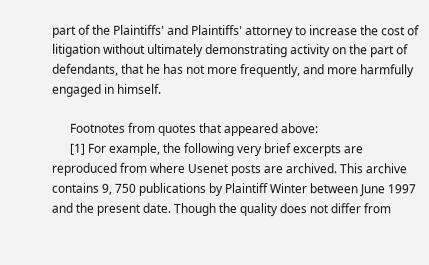part of the Plaintiffs' and Plaintiffs' attorney to increase the cost of litigation without ultimately demonstrating activity on the part of defendants, that he has not more frequently, and more harmfully engaged in himself.

      Footnotes from quotes that appeared above:
      [1] For example, the following very brief excerpts are reproduced from where Usenet posts are archived. This archive contains 9, 750 publications by Plaintiff Winter between June 1997 and the present date. Though the quality does not differ from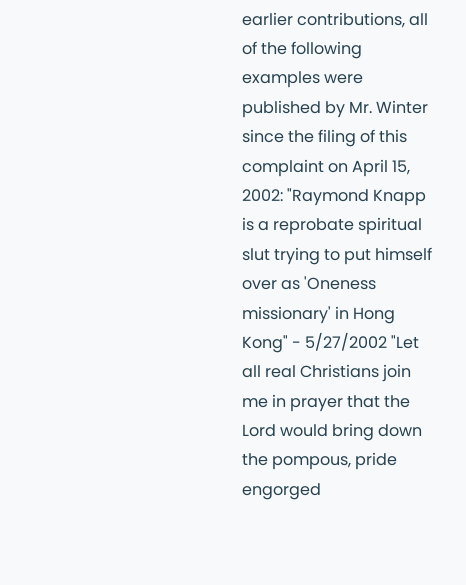earlier contributions, all of the following examples were published by Mr. Winter since the filing of this complaint on April 15, 2002: "Raymond Knapp is a reprobate spiritual slut trying to put himself over as 'Oneness missionary' in Hong Kong" - 5/27/2002 "Let all real Christians join me in prayer that the Lord would bring down the pompous, pride engorged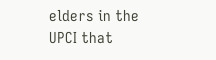elders in the UPCI that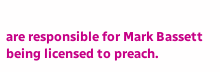are responsible for Mark Bassett being licensed to preach.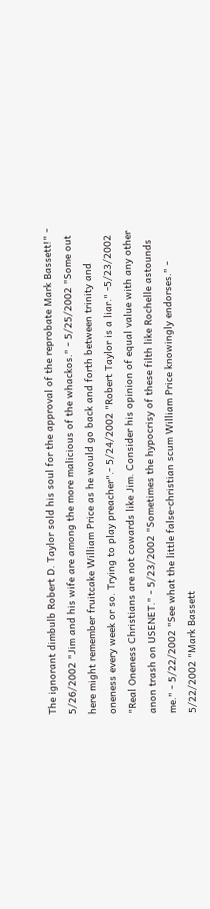The ignorant dimbulb Robert D. Taylor sold his soul for the approval of the reprobate Mark Bassett!" - 5/26/2002 "Jim and his wife are among the more malicious of the whackos." - 5/25/2002 "Some out here might remember fruitcake William Price as he would go back and forth between trinity and oneness every week or so. Trying to play preacher".- 5/24/2002 "Robert Taylor is a liar." -5/23/2002 "Real Oneness Christians are not cowards like Jim. Consider his opinion of equal value with any other anon trash on USENET." - 5/23/2002 "Sometimes the hypocrisy of these filth like Rochelle astounds me." - 5/22/2002 "See what the little false-christian scum William Price knowingly endorses." - 5/22/2002 "Mark Bassett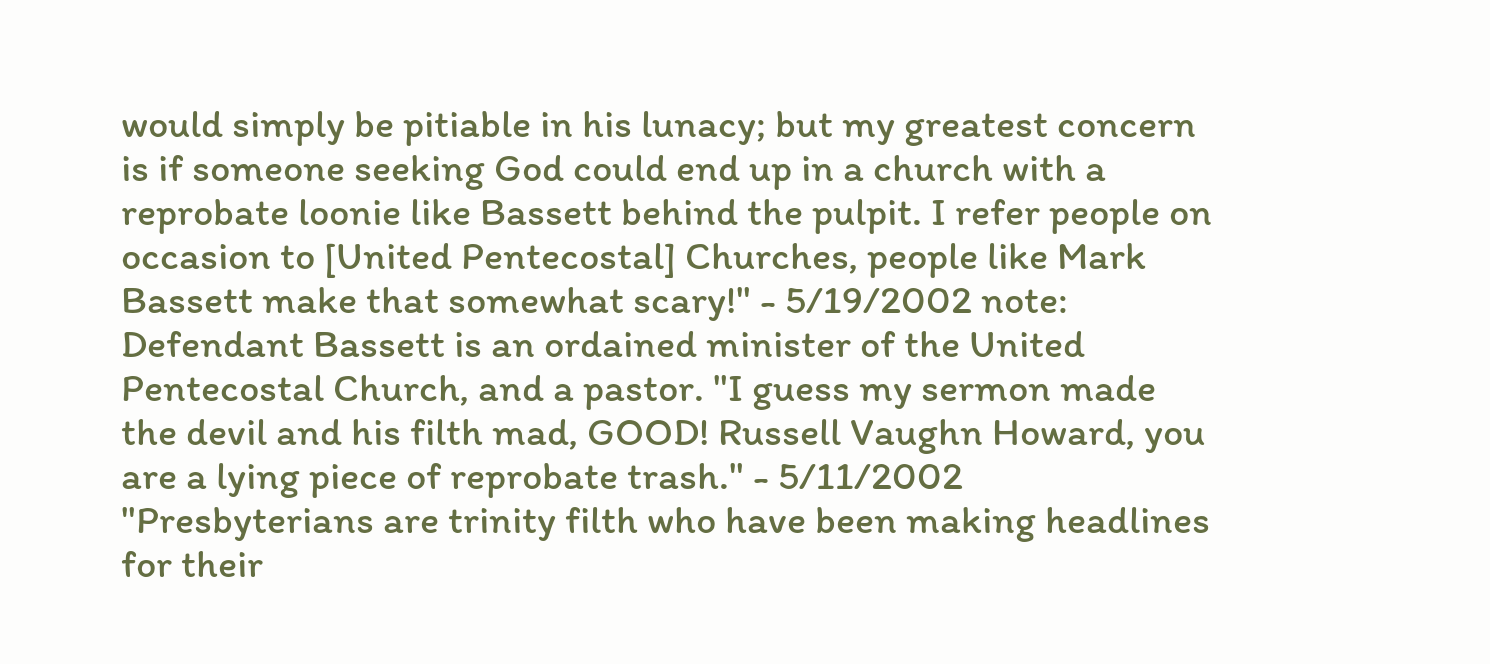would simply be pitiable in his lunacy; but my greatest concern is if someone seeking God could end up in a church with a reprobate loonie like Bassett behind the pulpit. I refer people on occasion to [United Pentecostal] Churches, people like Mark Bassett make that somewhat scary!" - 5/19/2002 note: Defendant Bassett is an ordained minister of the United Pentecostal Church, and a pastor. "I guess my sermon made the devil and his filth mad, GOOD! Russell Vaughn Howard, you are a lying piece of reprobate trash." - 5/11/2002 "Presbyterians are trinity filth who have been making headlines for their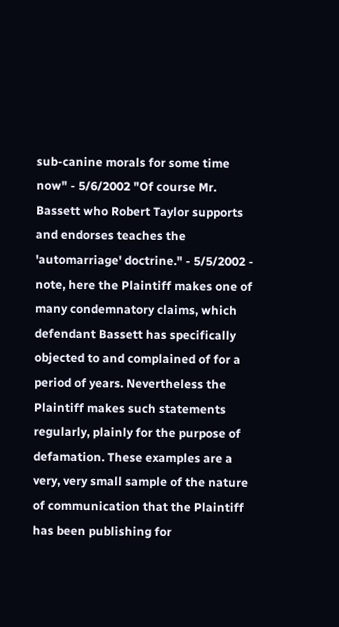sub-canine morals for some time now" - 5/6/2002 "Of course Mr. Bassett who Robert Taylor supports and endorses teaches the 'automarriage' doctrine." - 5/5/2002 - note, here the Plaintiff makes one of many condemnatory claims, which defendant Bassett has specifically objected to and complained of for a period of years. Nevertheless the Plaintiff makes such statements regularly, plainly for the purpose of defamation. These examples are a very, very small sample of the nature of communication that the Plaintiff has been publishing for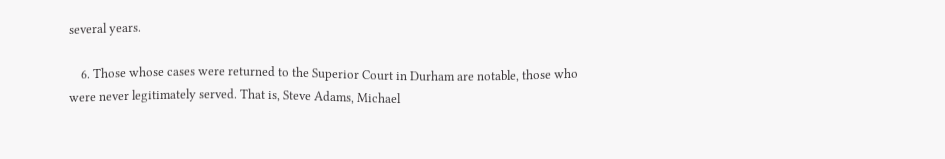several years.

    6. Those whose cases were returned to the Superior Court in Durham are notable, those who were never legitimately served. That is, Steve Adams, Michael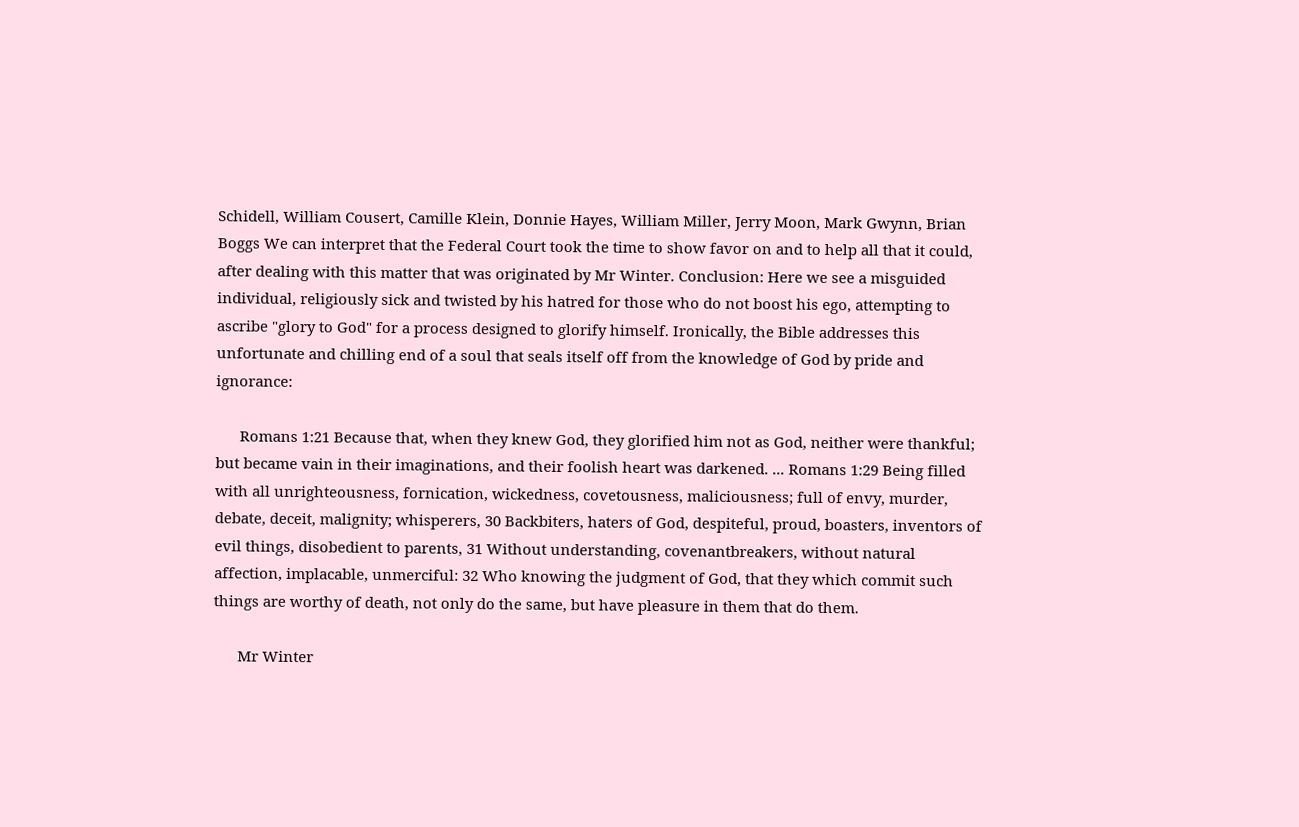Schidell, William Cousert, Camille Klein, Donnie Hayes, William Miller, Jerry Moon, Mark Gwynn, Brian Boggs We can interpret that the Federal Court took the time to show favor on and to help all that it could, after dealing with this matter that was originated by Mr Winter. Conclusion: Here we see a misguided individual, religiously sick and twisted by his hatred for those who do not boost his ego, attempting to ascribe "glory to God" for a process designed to glorify himself. Ironically, the Bible addresses this unfortunate and chilling end of a soul that seals itself off from the knowledge of God by pride and ignorance:

      Romans 1:21 Because that, when they knew God, they glorified him not as God, neither were thankful; but became vain in their imaginations, and their foolish heart was darkened. ... Romans 1:29 Being filled with all unrighteousness, fornication, wickedness, covetousness, maliciousness; full of envy, murder, debate, deceit, malignity; whisperers, 30 Backbiters, haters of God, despiteful, proud, boasters, inventors of evil things, disobedient to parents, 31 Without understanding, covenantbreakers, without natural affection, implacable, unmerciful: 32 Who knowing the judgment of God, that they which commit such things are worthy of death, not only do the same, but have pleasure in them that do them.

      Mr Winter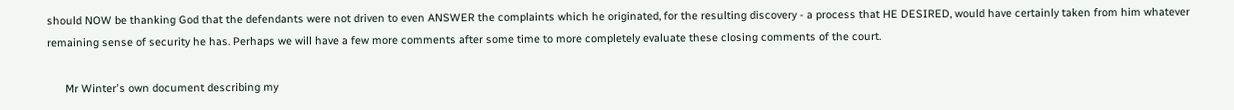should NOW be thanking God that the defendants were not driven to even ANSWER the complaints which he originated, for the resulting discovery - a process that HE DESIRED, would have certainly taken from him whatever remaining sense of security he has. Perhaps we will have a few more comments after some time to more completely evaluate these closing comments of the court.

      Mr Winter's own document describing my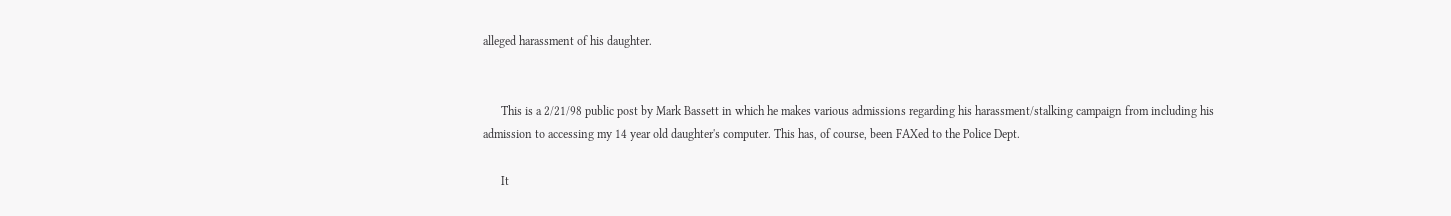alleged harassment of his daughter.


      This is a 2/21/98 public post by Mark Bassett in which he makes various admissions regarding his harassment/stalking campaign from including his admission to accessing my 14 year old daughter's computer. This has, of course, been FAXed to the Police Dept.

      It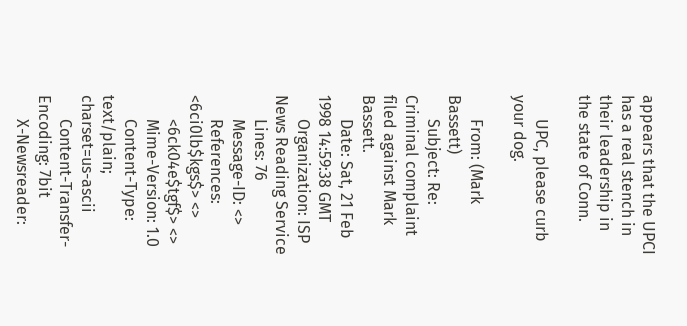appears that the UPCI has a real stench in their leadership in the state of Conn.

      UPC, please curb your dog.

      From: (Mark Bassett)
      Subject: Re: Criminal complaint filed against Mark Bassett.
      Date: Sat, 21 Feb 1998 14:59:38 GMT
      Organization: ISP News Reading Service
      Lines: 76
      Message-ID: <>
      References: <6ci0lb$kgs$> <>
      <6ck04e$tgf$> <>
      Mime-Version: 1.0
      Content-Type: text/plain; charset=us-ascii
      Content-Transfer-Encoding: 7bit
      X-Newsreader: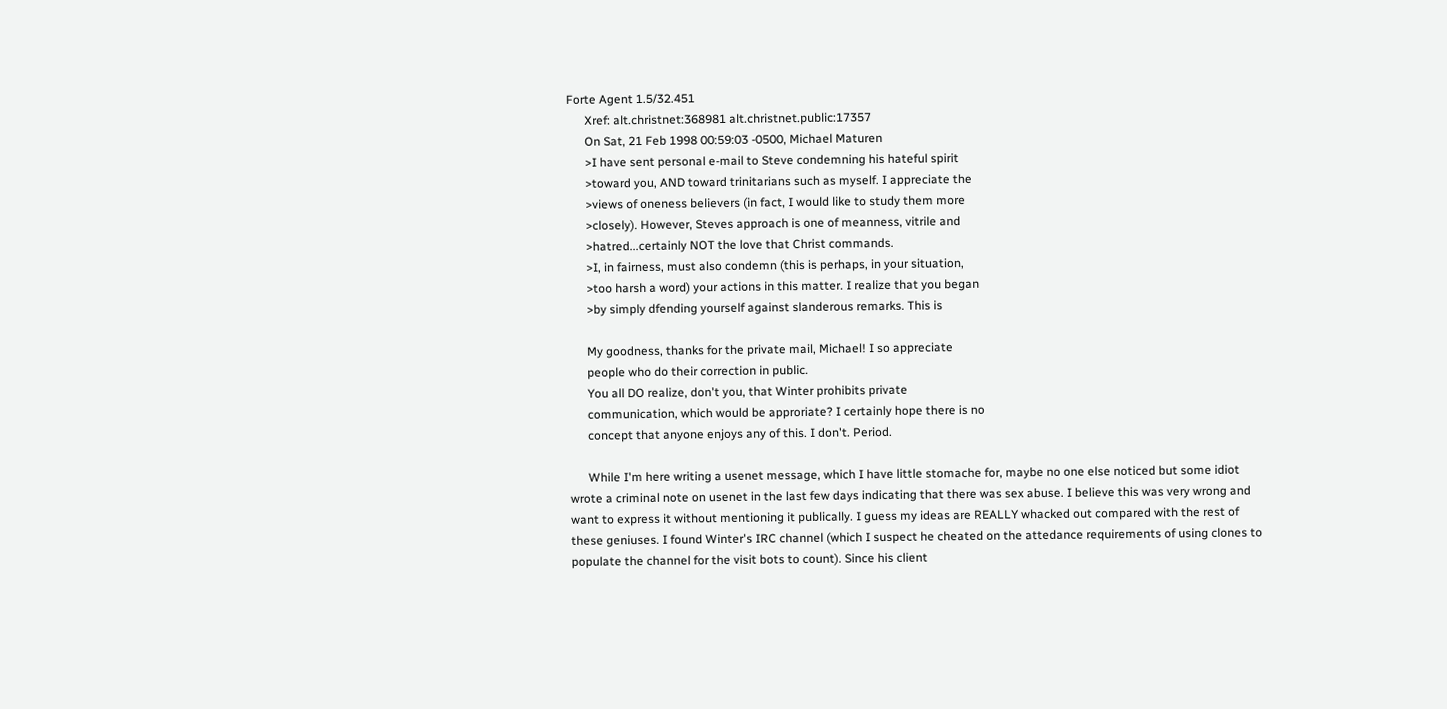Forte Agent 1.5/32.451
      Xref: alt.christnet:368981 alt.christnet.public:17357
      On Sat, 21 Feb 1998 00:59:03 -0500, Michael Maturen
      >I have sent personal e-mail to Steve condemning his hateful spirit
      >toward you, AND toward trinitarians such as myself. I appreciate the
      >views of oneness believers (in fact, I would like to study them more
      >closely). However, Steves approach is one of meanness, vitrile and
      >hatred...certainly NOT the love that Christ commands.
      >I, in fairness, must also condemn (this is perhaps, in your situation,
      >too harsh a word) your actions in this matter. I realize that you began
      >by simply dfending yourself against slanderous remarks. This is

      My goodness, thanks for the private mail, Michael! I so appreciate
      people who do their correction in public.
      You all DO realize, don't you, that Winter prohibits private
      communication, which would be approriate? I certainly hope there is no
      concept that anyone enjoys any of this. I don't. Period.

      While I'm here writing a usenet message, which I have little stomache for, maybe no one else noticed but some idiot wrote a criminal note on usenet in the last few days indicating that there was sex abuse. I believe this was very wrong and want to express it without mentioning it publically. I guess my ideas are REALLY whacked out compared with the rest of these geniuses. I found Winter's IRC channel (which I suspect he cheated on the attedance requirements of using clones to populate the channel for the visit bots to count). Since his client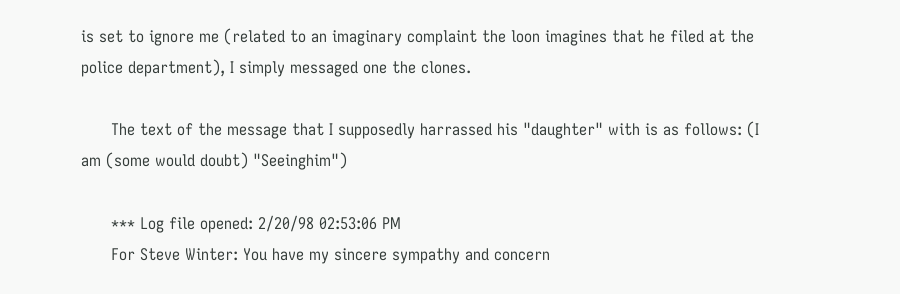is set to ignore me (related to an imaginary complaint the loon imagines that he filed at the police department), I simply messaged one the clones.

      The text of the message that I supposedly harrassed his "daughter" with is as follows: (I am (some would doubt) "Seeinghim")

      *** Log file opened: 2/20/98 02:53:06 PM
      For Steve Winter: You have my sincere sympathy and concern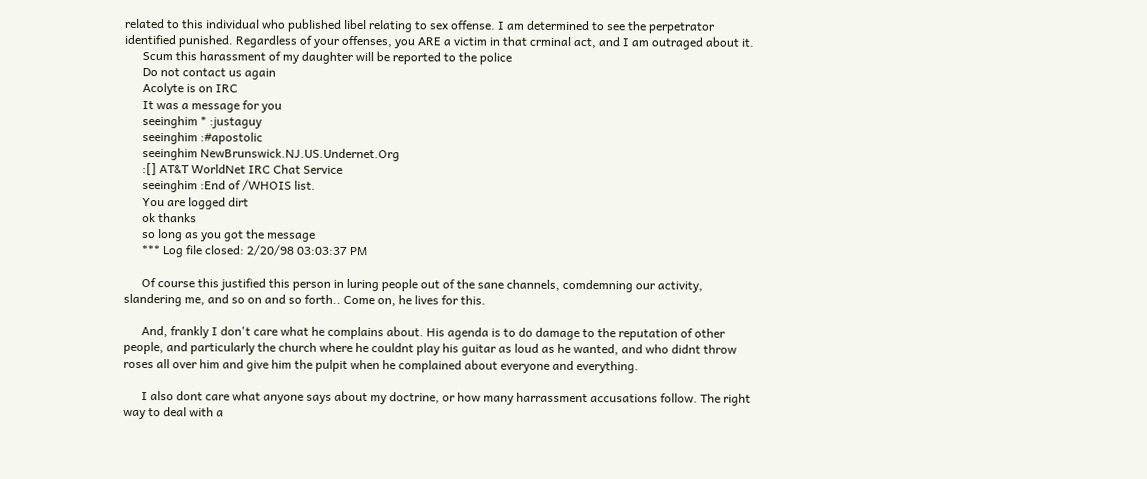related to this individual who published libel relating to sex offense. I am determined to see the perpetrator identified punished. Regardless of your offenses, you ARE a victim in that crminal act, and I am outraged about it.
      Scum this harassment of my daughter will be reported to the police
      Do not contact us again
      Acolyte is on IRC
      It was a message for you
      seeinghim * :justaguy
      seeinghim :#apostolic
      seeinghim NewBrunswick.NJ.US.Undernet.Org
      :[] AT&T WorldNet IRC Chat Service
      seeinghim :End of /WHOIS list.
      You are logged dirt
      ok thanks
      so long as you got the message
      *** Log file closed: 2/20/98 03:03:37 PM

      Of course this justified this person in luring people out of the sane channels, comdemning our activity, slandering me, and so on and so forth.. Come on, he lives for this.

      And, frankly I don't care what he complains about. His agenda is to do damage to the reputation of other people, and particularly the church where he couldnt play his guitar as loud as he wanted, and who didnt throw roses all over him and give him the pulpit when he complained about everyone and everything.

      I also dont care what anyone says about my doctrine, or how many harrassment accusations follow. The right way to deal with a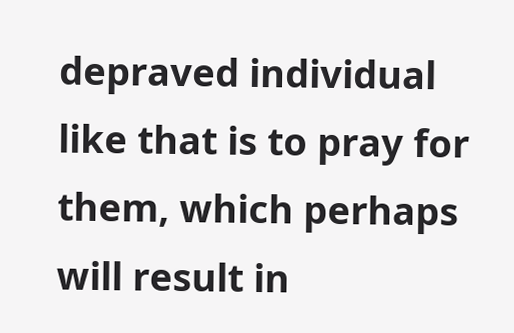depraved individual like that is to pray for them, which perhaps will result in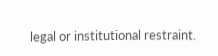legal or institutional restraint.